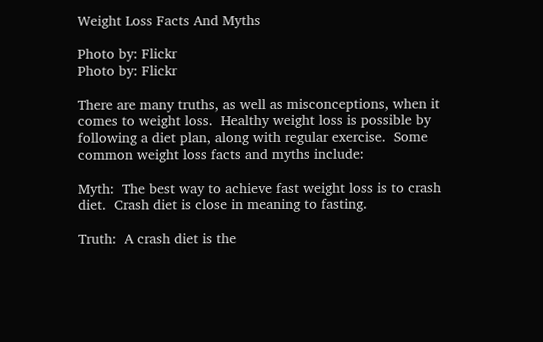Weight Loss Facts And Myths

Photo by: Flickr
Photo by: Flickr

There are many truths, as well as misconceptions, when it comes to weight loss.  Healthy weight loss is possible by following a diet plan, along with regular exercise.  Some common weight loss facts and myths include:

Myth:  The best way to achieve fast weight loss is to crash diet.  Crash diet is close in meaning to fasting.

Truth:  A crash diet is the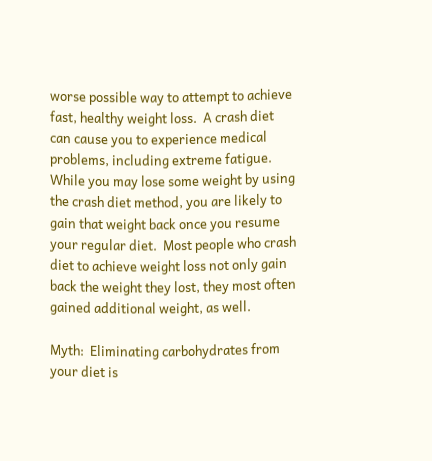worse possible way to attempt to achieve fast, healthy weight loss.  A crash diet can cause you to experience medical problems, including extreme fatigue.  While you may lose some weight by using the crash diet method, you are likely to gain that weight back once you resume your regular diet.  Most people who crash diet to achieve weight loss not only gain back the weight they lost, they most often gained additional weight, as well.

Myth:  Eliminating carbohydrates from your diet is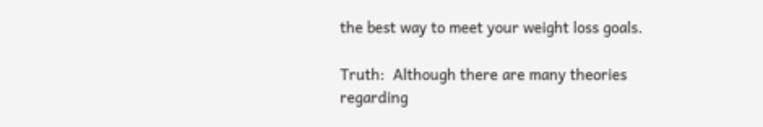the best way to meet your weight loss goals.

Truth:  Although there are many theories regarding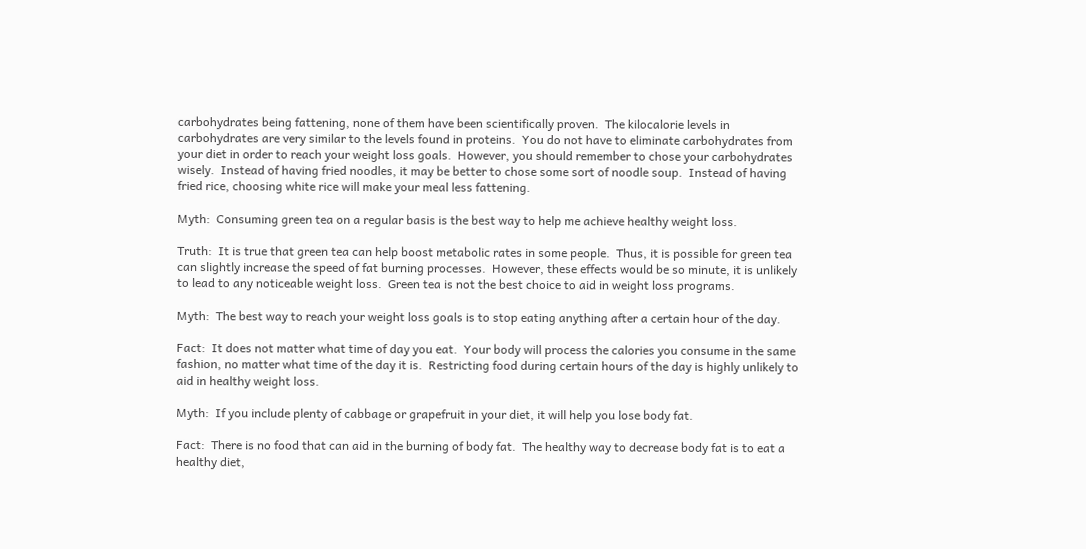carbohydrates being fattening, none of them have been scientifically proven.  The kilocalorie levels in carbohydrates are very similar to the levels found in proteins.  You do not have to eliminate carbohydrates from your diet in order to reach your weight loss goals.  However, you should remember to chose your carbohydrates wisely.  Instead of having fried noodles, it may be better to chose some sort of noodle soup.  Instead of having fried rice, choosing white rice will make your meal less fattening.

Myth:  Consuming green tea on a regular basis is the best way to help me achieve healthy weight loss.

Truth:  It is true that green tea can help boost metabolic rates in some people.  Thus, it is possible for green tea can slightly increase the speed of fat burning processes.  However, these effects would be so minute, it is unlikely to lead to any noticeable weight loss.  Green tea is not the best choice to aid in weight loss programs.

Myth:  The best way to reach your weight loss goals is to stop eating anything after a certain hour of the day.

Fact:  It does not matter what time of day you eat.  Your body will process the calories you consume in the same fashion, no matter what time of the day it is.  Restricting food during certain hours of the day is highly unlikely to aid in healthy weight loss.

Myth:  If you include plenty of cabbage or grapefruit in your diet, it will help you lose body fat.

Fact:  There is no food that can aid in the burning of body fat.  The healthy way to decrease body fat is to eat a healthy diet,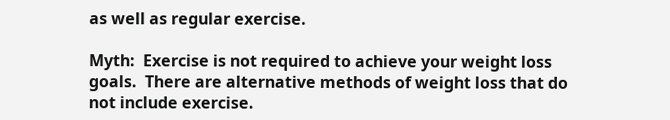as well as regular exercise.

Myth:  Exercise is not required to achieve your weight loss goals.  There are alternative methods of weight loss that do not include exercise.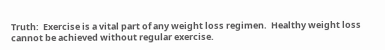Truth:  Exercise is a vital part of any weight loss regimen.  Healthy weight loss cannot be achieved without regular exercise.